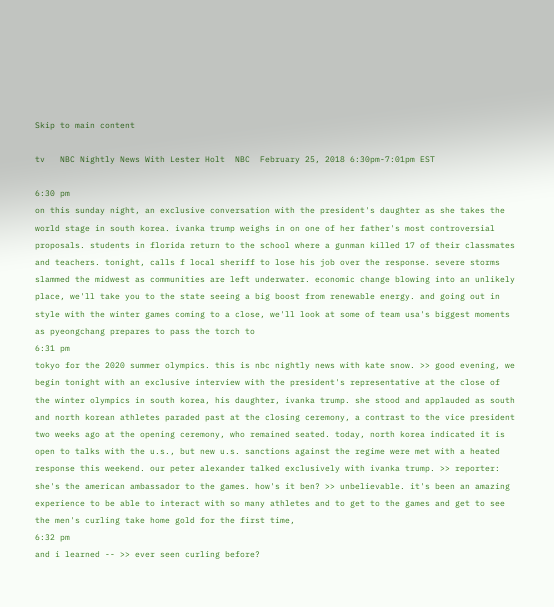Skip to main content

tv   NBC Nightly News With Lester Holt  NBC  February 25, 2018 6:30pm-7:01pm EST

6:30 pm
on this sunday night, an exclusive conversation with the president's daughter as she takes the world stage in south korea. ivanka trump weighs in on one of her father's most controversial proposals. students in florida return to the school where a gunman killed 17 of their classmates and teachers. tonight, calls f local sheriff to lose his job over the response. severe storms slammed the midwest as communities are left underwater. economic change blowing into an unlikely place, we'll take you to the state seeing a big boost from renewable energy. and going out in style with the winter games coming to a close, we'll look at some of team usa's biggest moments as pyeongchang prepares to pass the torch to
6:31 pm
tokyo for the 2020 summer olympics. this is nbc nightly news with kate snow. >> good evening, we begin tonight with an exclusive interview with the president's representative at the close of the winter olympics in south korea, his daughter, ivanka trump. she stood and applauded as south and north korean athletes paraded past at the closing ceremony, a contrast to the vice president two weeks ago at the opening ceremony, who remained seated. today, north korea indicated it is open to talks with the u.s., but new u.s. sanctions against the regime were met with a heated response this weekend. our peter alexander talked exclusively with ivanka trump. >> reporter: she's the american ambassador to the games. how's it ben? >> unbelievable. it's been an amazing experience to be able to interact with so many athletes and to get to the games and get to see the men's curling take home gold for the first time,
6:32 pm
and i learned -- >> ever seen curling before?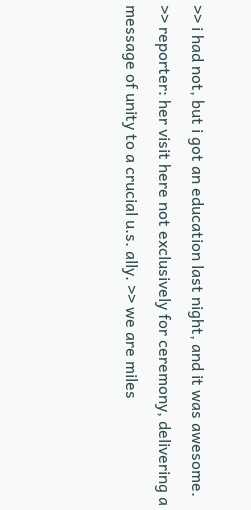>> i had not, but i got an education last night, and it was awesome. >> reporter: her visit here not exclusively for ceremony, delivering a message of unity to a crucial u.s. ally. >> we are miles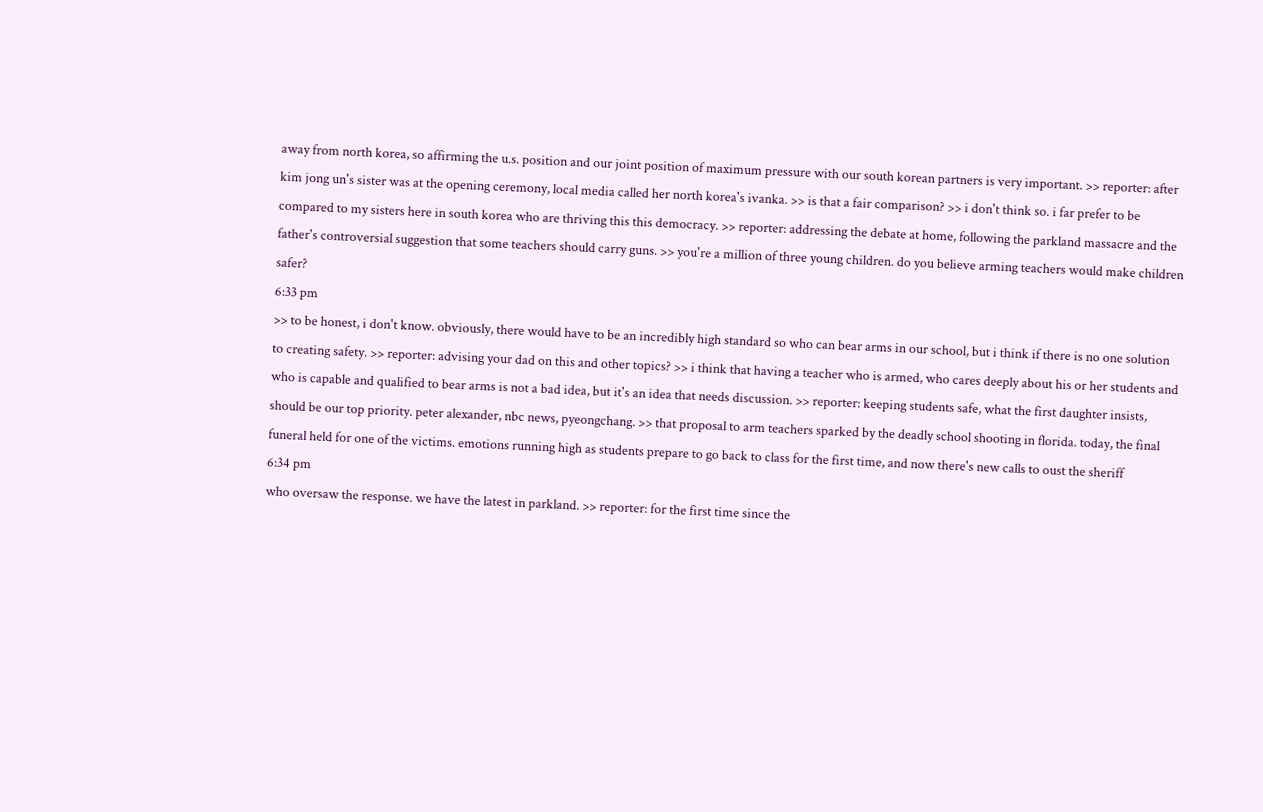away from north korea, so affirming the u.s. position and our joint position of maximum pressure with our south korean partners is very important. >> reporter: after kim jong un's sister was at the opening ceremony, local media called her north korea's ivanka. >> is that a fair comparison? >> i don't think so. i far prefer to be compared to my sisters here in south korea who are thriving this this democracy. >> reporter: addressing the debate at home, following the parkland massacre and the father's controversial suggestion that some teachers should carry guns. >> you're a million of three young children. do you believe arming teachers would make children safer?
6:33 pm
>> to be honest, i don't know. obviously, there would have to be an incredibly high standard so who can bear arms in our school, but i think if there is no one solution to creating safety. >> reporter: advising your dad on this and other topics? >> i think that having a teacher who is armed, who cares deeply about his or her students and who is capable and qualified to bear arms is not a bad idea, but it's an idea that needs discussion. >> reporter: keeping students safe, what the first daughter insists, should be our top priority. peter alexander, nbc news, pyeongchang. >> that proposal to arm teachers sparked by the deadly school shooting in florida. today, the final funeral held for one of the victims. emotions running high as students prepare to go back to class for the first time, and now there's new calls to oust the sheriff
6:34 pm
who oversaw the response. we have the latest in parkland. >> reporter: for the first time since the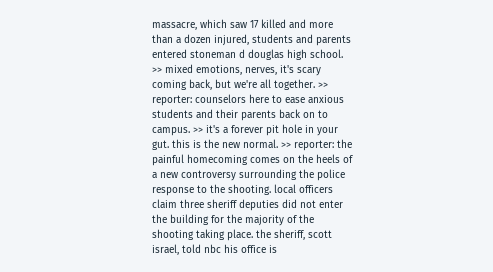massacre, which saw 17 killed and more than a dozen injured, students and parents entered stoneman d douglas high school. >> mixed emotions, nerves, it's scary coming back, but we're all together. >> reporter: counselors here to ease anxious students and their parents back on to campus. >> it's a forever pit hole in your gut. this is the new normal. >> reporter: the painful homecoming comes on the heels of a new controversy surrounding the police response to the shooting. local officers claim three sheriff deputies did not enter the building for the majority of the shooting taking place. the sheriff, scott israel, told nbc his office is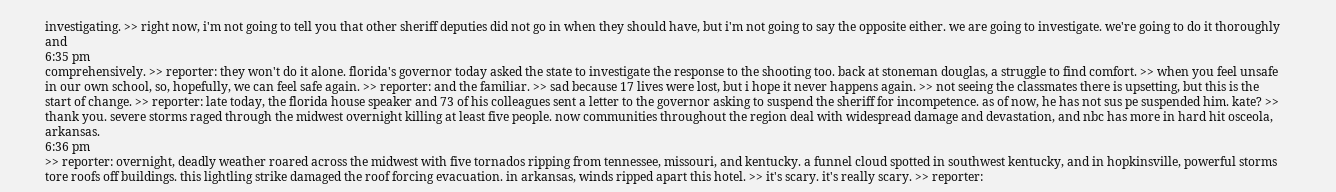investigating. >> right now, i'm not going to tell you that other sheriff deputies did not go in when they should have, but i'm not going to say the opposite either. we are going to investigate. we're going to do it thoroughly and
6:35 pm
comprehensively. >> reporter: they won't do it alone. florida's governor today asked the state to investigate the response to the shooting too. back at stoneman douglas, a struggle to find comfort. >> when you feel unsafe in our own school, so, hopefully, we can feel safe again. >> reporter: and the familiar. >> sad because 17 lives were lost, but i hope it never happens again. >> not seeing the classmates there is upsetting, but this is the start of change. >> reporter: late today, the florida house speaker and 73 of his colleagues sent a letter to the governor asking to suspend the sheriff for incompetence. as of now, he has not sus pe suspended him. kate? >> thank you. severe storms raged through the midwest overnight killing at least five people. now communities throughout the region deal with widespread damage and devastation, and nbc has more in hard hit osceola, arkansas.
6:36 pm
>> reporter: overnight, deadly weather roared across the midwest with five tornados ripping from tennessee, missouri, and kentucky. a funnel cloud spotted in southwest kentucky, and in hopkinsville, powerful storms tore roofs off buildings. this lightling strike damaged the roof forcing evacuation. in arkansas, winds ripped apart this hotel. >> it's scary. it's really scary. >> reporter: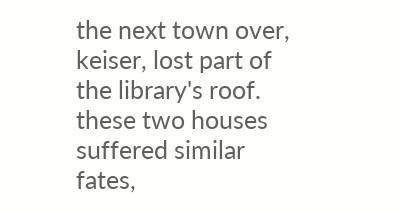the next town over, keiser, lost part of the library's roof. these two houses suffered similar fates,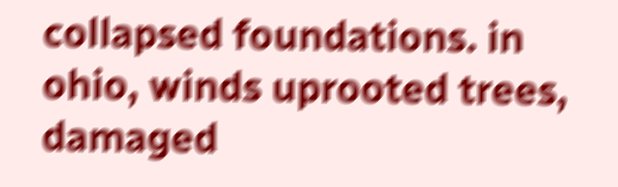collapsed foundations. in ohio, winds uprooted trees, damaged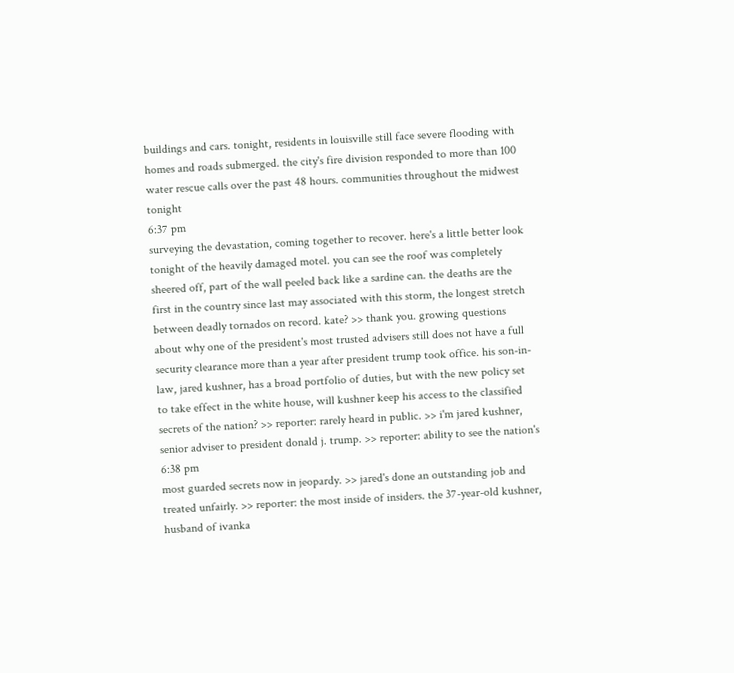buildings and cars. tonight, residents in louisville still face severe flooding with homes and roads submerged. the city's fire division responded to more than 100 water rescue calls over the past 48 hours. communities throughout the midwest tonight
6:37 pm
surveying the devastation, coming together to recover. here's a little better look tonight of the heavily damaged motel. you can see the roof was completely sheered off, part of the wall peeled back like a sardine can. the deaths are the first in the country since last may associated with this storm, the longest stretch between deadly tornados on record. kate? >> thank you. growing questions about why one of the president's most trusted advisers still does not have a full security clearance more than a year after president trump took office. his son-in-law, jared kushner, has a broad portfolio of duties, but with the new policy set to take effect in the white house, will kushner keep his access to the classified secrets of the nation? >> reporter: rarely heard in public. >> i'm jared kushner, senior adviser to president donald j. trump. >> reporter: ability to see the nation's
6:38 pm
most guarded secrets now in jeopardy. >> jared's done an outstanding job and treated unfairly. >> reporter: the most inside of insiders. the 37-year-old kushner, husband of ivanka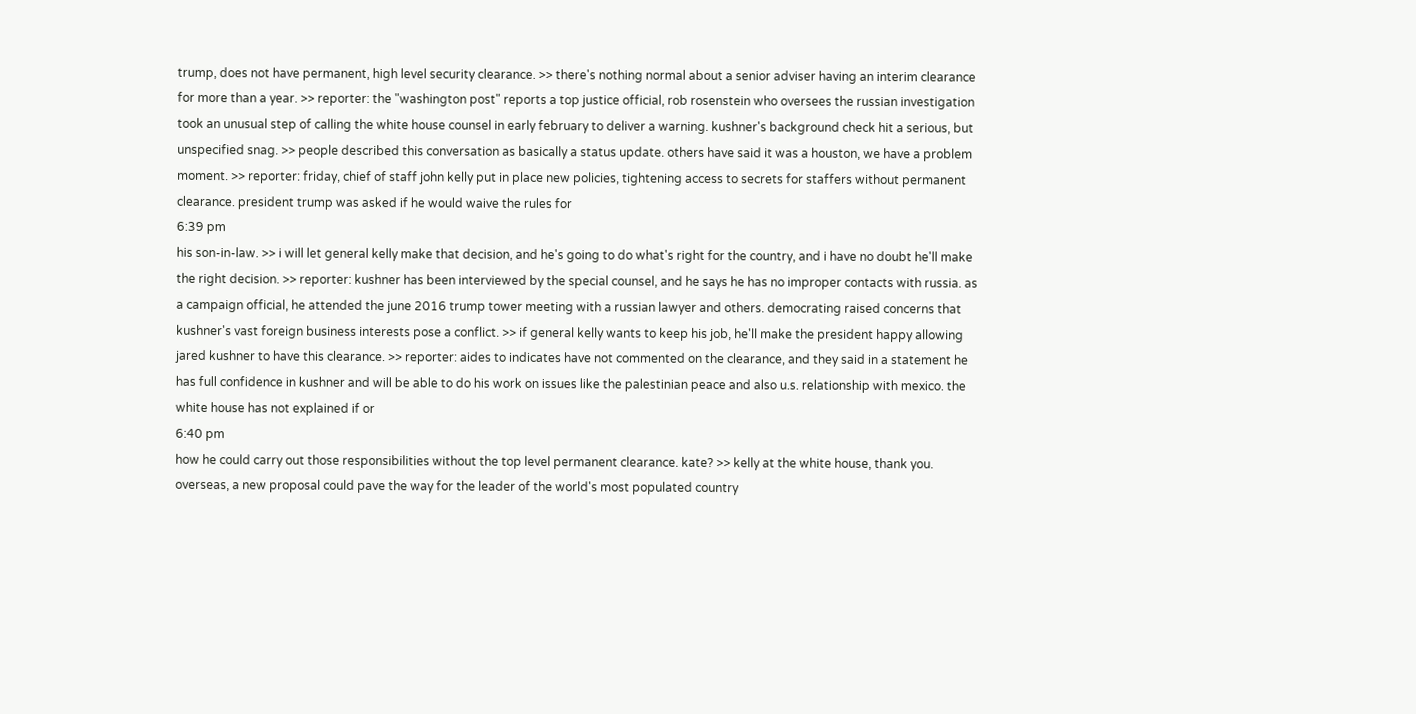trump, does not have permanent, high level security clearance. >> there's nothing normal about a senior adviser having an interim clearance for more than a year. >> reporter: the "washington post" reports a top justice official, rob rosenstein who oversees the russian investigation took an unusual step of calling the white house counsel in early february to deliver a warning. kushner's background check hit a serious, but unspecified snag. >> people described this conversation as basically a status update. others have said it was a houston, we have a problem moment. >> reporter: friday, chief of staff john kelly put in place new policies, tightening access to secrets for staffers without permanent clearance. president trump was asked if he would waive the rules for
6:39 pm
his son-in-law. >> i will let general kelly make that decision, and he's going to do what's right for the country, and i have no doubt he'll make the right decision. >> reporter: kushner has been interviewed by the special counsel, and he says he has no improper contacts with russia. as a campaign official, he attended the june 2016 trump tower meeting with a russian lawyer and others. democrating raised concerns that kushner's vast foreign business interests pose a conflict. >> if general kelly wants to keep his job, he'll make the president happy allowing jared kushner to have this clearance. >> reporter: aides to indicates have not commented on the clearance, and they said in a statement he has full confidence in kushner and will be able to do his work on issues like the palestinian peace and also u.s. relationship with mexico. the white house has not explained if or
6:40 pm
how he could carry out those responsibilities without the top level permanent clearance. kate? >> kelly at the white house, thank you. overseas, a new proposal could pave the way for the leader of the world's most populated country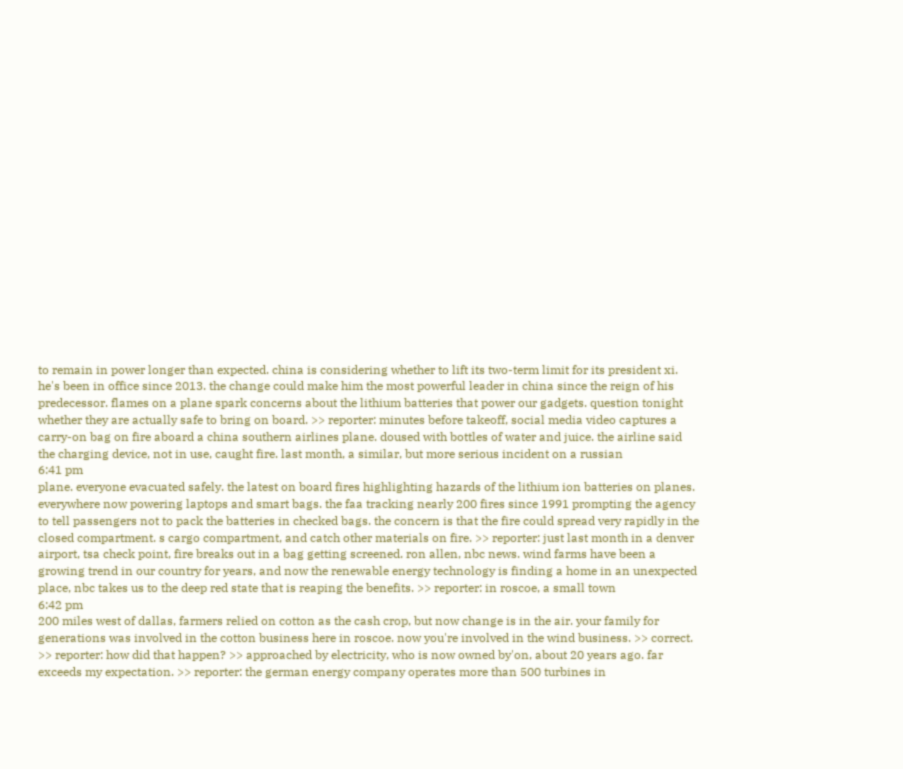to remain in power longer than expected. china is considering whether to lift its two-term limit for its president xi. he's been in office since 2013. the change could make him the most powerful leader in china since the reign of his predecessor. flames on a plane spark concerns about the lithium batteries that power our gadgets. question tonight whether they are actually safe to bring on board. >> reporter: minutes before takeoff, social media video captures a carry-on bag on fire aboard a china southern airlines plane. doused with bottles of water and juice. the airline said the charging device, not in use, caught fire. last month, a similar, but more serious incident on a russian
6:41 pm
plane. everyone evacuated safely. the latest on board fires highlighting hazards of the lithium ion batteries on planes. everywhere now powering laptops and smart bags. the faa tracking nearly 200 fires since 1991 prompting the agency to tell passengers not to pack the batteries in checked bags. the concern is that the fire could spread very rapidly in the closed compartment. s cargo compartment, and catch other materials on fire. >> reporter: just last month in a denver airport, tsa check point, fire breaks out in a bag getting screened. ron allen, nbc news. wind farms have been a growing trend in our country for years, and now the renewable energy technology is finding a home in an unexpected place, nbc takes us to the deep red state that is reaping the benefits. >> reporter: in roscoe, a small town
6:42 pm
200 miles west of dallas, farmers relied on cotton as the cash crop, but now change is in the air. your family for generations was involved in the cotton business here in roscoe. now you're involved in the wind business. >> correct. >> reporter: how did that happen? >> approached by electricity, who is now owned by'on, about 20 years ago. far exceeds my expectation. >> reporter: the german energy company operates more than 500 turbines in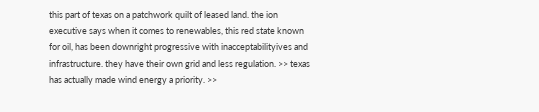this part of texas on a patchwork quilt of leased land. the ion executive says when it comes to renewables, this red state known for oil, has been downright progressive with inacceptabilityives and infrastructure. they have their own grid and less regulation. >> texas has actually made wind energy a priority. >>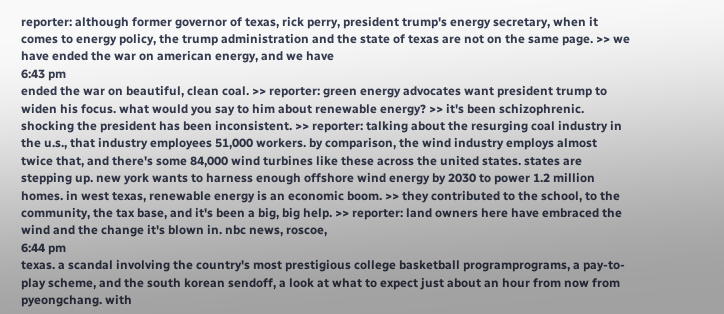reporter: although former governor of texas, rick perry, president trump's energy secretary, when it comes to energy policy, the trump administration and the state of texas are not on the same page. >> we have ended the war on american energy, and we have
6:43 pm
ended the war on beautiful, clean coal. >> reporter: green energy advocates want president trump to widen his focus. what would you say to him about renewable energy? >> it's been schizophrenic. shocking the president has been inconsistent. >> reporter: talking about the resurging coal industry in the u.s., that industry employees 51,000 workers. by comparison, the wind industry employs almost twice that, and there's some 84,000 wind turbines like these across the united states. states are stepping up. new york wants to harness enough offshore wind energy by 2030 to power 1.2 million homes. in west texas, renewable energy is an economic boom. >> they contributed to the school, to the community, the tax base, and it's been a big, big help. >> reporter: land owners here have embraced the wind and the change it's blown in. nbc news, roscoe,
6:44 pm
texas. a scandal involving the country's most prestigious college basketball programprograms, a pay-to-play scheme, and the south korean sendoff, a look at what to expect just about an hour from now from pyeongchang. with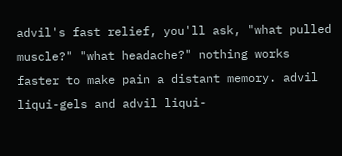advil's fast relief, you'll ask, "what pulled muscle?" "what headache?" nothing works faster to make pain a distant memory. advil liqui-gels and advil liqui-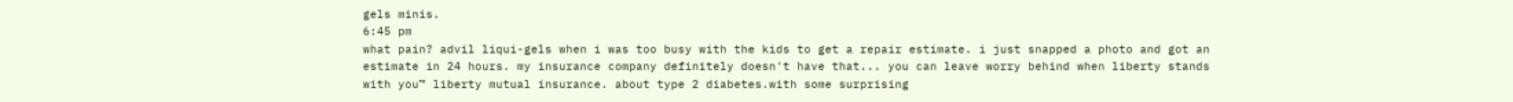gels minis.
6:45 pm
what pain? advil liqui-gels when i was too busy with the kids to get a repair estimate. i just snapped a photo and got an estimate in 24 hours. my insurance company definitely doesn't have that... you can leave worry behind when liberty stands with you™ liberty mutual insurance. about type 2 diabetes.with some surprising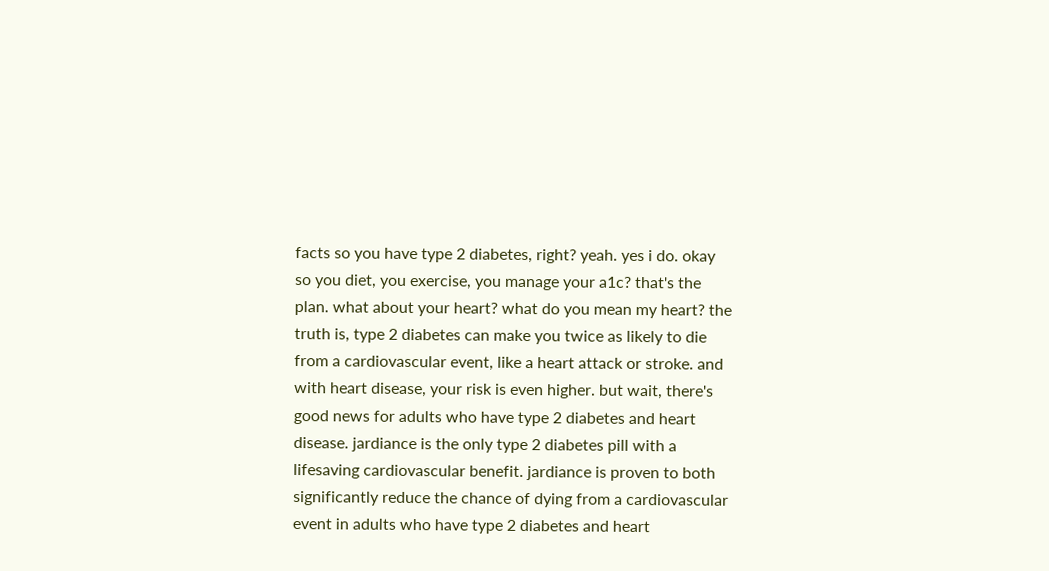facts so you have type 2 diabetes, right? yeah. yes i do. okay so you diet, you exercise, you manage your a1c? that's the plan. what about your heart? what do you mean my heart? the truth is, type 2 diabetes can make you twice as likely to die from a cardiovascular event, like a heart attack or stroke. and with heart disease, your risk is even higher. but wait, there's good news for adults who have type 2 diabetes and heart disease. jardiance is the only type 2 diabetes pill with a lifesaving cardiovascular benefit. jardiance is proven to both significantly reduce the chance of dying from a cardiovascular event in adults who have type 2 diabetes and heart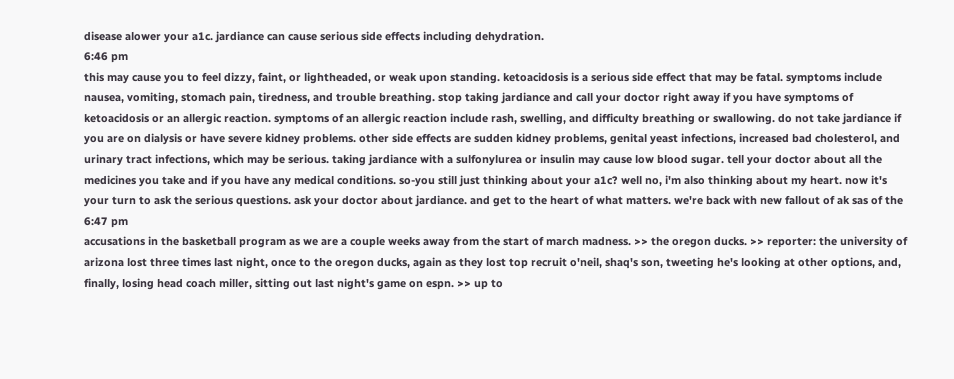disease alower your a1c. jardiance can cause serious side effects including dehydration.
6:46 pm
this may cause you to feel dizzy, faint, or lightheaded, or weak upon standing. ketoacidosis is a serious side effect that may be fatal. symptoms include nausea, vomiting, stomach pain, tiredness, and trouble breathing. stop taking jardiance and call your doctor right away if you have symptoms of ketoacidosis or an allergic reaction. symptoms of an allergic reaction include rash, swelling, and difficulty breathing or swallowing. do not take jardiance if you are on dialysis or have severe kidney problems. other side effects are sudden kidney problems, genital yeast infections, increased bad cholesterol, and urinary tract infections, which may be serious. taking jardiance with a sulfonylurea or insulin may cause low blood sugar. tell your doctor about all the medicines you take and if you have any medical conditions. so-you still just thinking about your a1c? well no, i'm also thinking about my heart. now it's your turn to ask the serious questions. ask your doctor about jardiance. and get to the heart of what matters. we're back with new fallout of ak sas of the
6:47 pm
accusations in the basketball program as we are a couple weeks away from the start of march madness. >> the oregon ducks. >> reporter: the university of arizona lost three times last night, once to the oregon ducks, again as they lost top recruit o'neil, shaq's son, tweeting he's looking at other options, and, finally, losing head coach miller, sitting out last night's game on espn. >> up to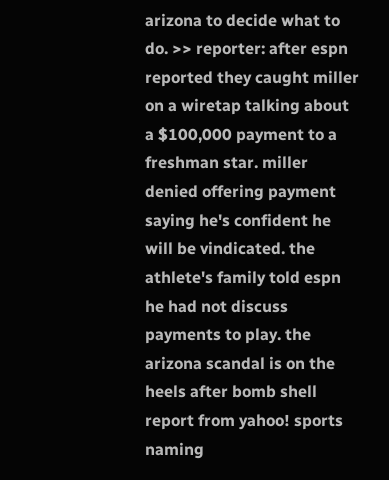arizona to decide what to do. >> reporter: after espn reported they caught miller on a wiretap talking about a $100,000 payment to a freshman star. miller denied offering payment saying he's confident he will be vindicated. the athlete's family told espn he had not discuss payments to play. the arizona scandal is on the heels after bomb shell report from yahoo! sports naming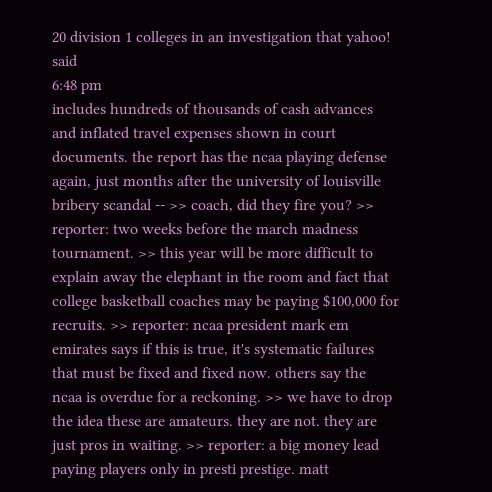20 division 1 colleges in an investigation that yahoo! said
6:48 pm
includes hundreds of thousands of cash advances and inflated travel expenses shown in court documents. the report has the ncaa playing defense again, just months after the university of louisville bribery scandal -- >> coach, did they fire you? >> reporter: two weeks before the march madness tournament. >> this year will be more difficult to explain away the elephant in the room and fact that college basketball coaches may be paying $100,000 for recruits. >> reporter: ncaa president mark em emirates says if this is true, it's systematic failures that must be fixed and fixed now. others say the ncaa is overdue for a reckoning. >> we have to drop the idea these are amateurs. they are not. they are just pros in waiting. >> reporter: a big money lead paying players only in presti prestige. matt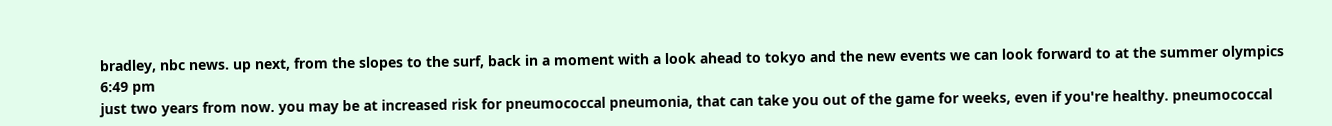bradley, nbc news. up next, from the slopes to the surf, back in a moment with a look ahead to tokyo and the new events we can look forward to at the summer olympics
6:49 pm
just two years from now. you may be at increased risk for pneumococcal pneumonia, that can take you out of the game for weeks, even if you're healthy. pneumococcal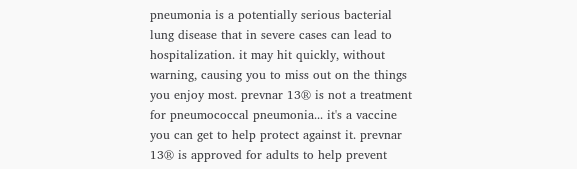pneumonia is a potentially serious bacterial lung disease that in severe cases can lead to hospitalization. it may hit quickly, without warning, causing you to miss out on the things you enjoy most. prevnar 13® is not a treatment for pneumococcal pneumonia... it's a vaccine you can get to help protect against it. prevnar 13® is approved for adults to help prevent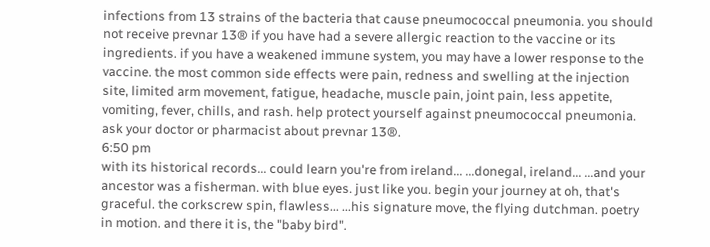infections from 13 strains of the bacteria that cause pneumococcal pneumonia. you should not receive prevnar 13® if you have had a severe allergic reaction to the vaccine or its ingredients. if you have a weakened immune system, you may have a lower response to the vaccine. the most common side effects were pain, redness and swelling at the injection site, limited arm movement, fatigue, headache, muscle pain, joint pain, less appetite, vomiting, fever, chills, and rash. help protect yourself against pneumococcal pneumonia. ask your doctor or pharmacist about prevnar 13®.
6:50 pm
with its historical records... could learn you're from ireland... ...donegal, ireland... ...and your ancestor was a fisherman. with blue eyes. just like you. begin your journey at oh, that's graceful. the corkscrew spin, flawless... ...his signature move, the flying dutchman. poetry in motion. and there it is, the "baby bird".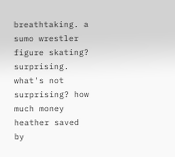breathtaking. a sumo wrestler figure skating? surprising. what's not surprising? how much money heather saved by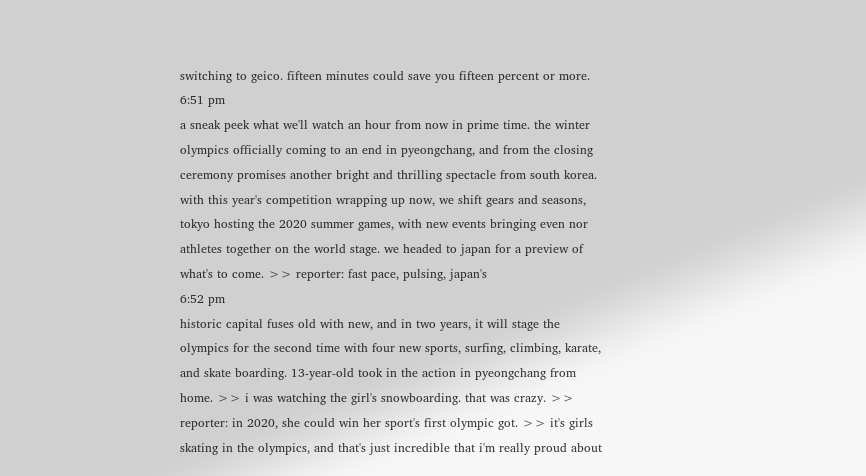switching to geico. fifteen minutes could save you fifteen percent or more.
6:51 pm
a sneak peek what we'll watch an hour from now in prime time. the winter olympics officially coming to an end in pyeongchang, and from the closing ceremony promises another bright and thrilling spectacle from south korea. with this year's competition wrapping up now, we shift gears and seasons, tokyo hosting the 2020 summer games, with new events bringing even nor athletes together on the world stage. we headed to japan for a preview of what's to come. >> reporter: fast pace, pulsing, japan's
6:52 pm
historic capital fuses old with new, and in two years, it will stage the olympics for the second time with four new sports, surfing, climbing, karate, and skate boarding. 13-year-old took in the action in pyeongchang from home. >> i was watching the girl's snowboarding. that was crazy. >> reporter: in 2020, she could win her sport's first olympic got. >> it's girls skating in the olympics, and that's just incredible that i'm really proud about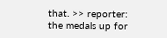that. >> reporter: the medals up for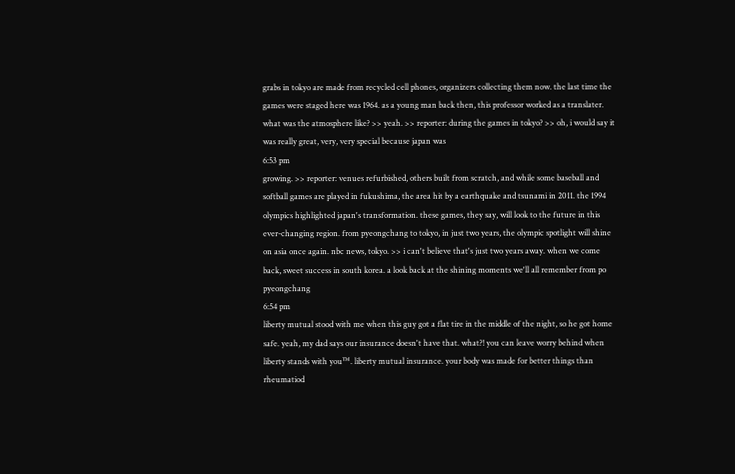grabs in tokyo are made from recycled cell phones, organizers collecting them now. the last time the games were staged here was 1964. as a young man back then, this professor worked as a translater. what was the atmosphere like? >> yeah. >> reporter: during the games in tokyo? >> oh, i would say it was really great, very, very special because japan was
6:53 pm
growing. >> reporter: venues refurbished, others built from scratch, and while some baseball and softball games are played in fukushima, the area hit by a earthquake and tsunami in 2011. the 1994 olympics highlighted japan's transformation. these games, they say, will look to the future in this ever-changing region. from pyeongchang to tokyo, in just two years, the olympic spotlight will shine on asia once again. nbc news, tokyo. >> i can't believe that's just two years away. when we come back, sweet success in south korea. a look back at the shining moments we'll all remember from po pyeongchang
6:54 pm
liberty mutual stood with me when this guy got a flat tire in the middle of the night, so he got home safe. yeah, my dad says our insurance doesn't have that. what?! you can leave worry behind when liberty stands with you™. liberty mutual insurance. your body was made for better things than rheumatiod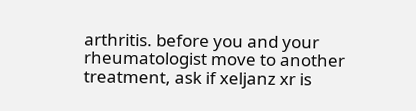arthritis. before you and your rheumatologist move to another treatment, ask if xeljanz xr is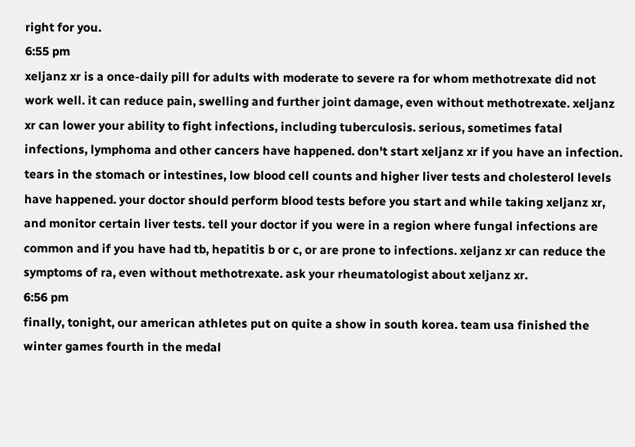right for you.
6:55 pm
xeljanz xr is a once-daily pill for adults with moderate to severe ra for whom methotrexate did not work well. it can reduce pain, swelling and further joint damage, even without methotrexate. xeljanz xr can lower your ability to fight infections, including tuberculosis. serious, sometimes fatal infections, lymphoma and other cancers have happened. don't start xeljanz xr if you have an infection. tears in the stomach or intestines, low blood cell counts and higher liver tests and cholesterol levels have happened. your doctor should perform blood tests before you start and while taking xeljanz xr, and monitor certain liver tests. tell your doctor if you were in a region where fungal infections are common and if you have had tb, hepatitis b or c, or are prone to infections. xeljanz xr can reduce the symptoms of ra, even without methotrexate. ask your rheumatologist about xeljanz xr.
6:56 pm
finally, tonight, our american athletes put on quite a show in south korea. team usa finished the winter games fourth in the medal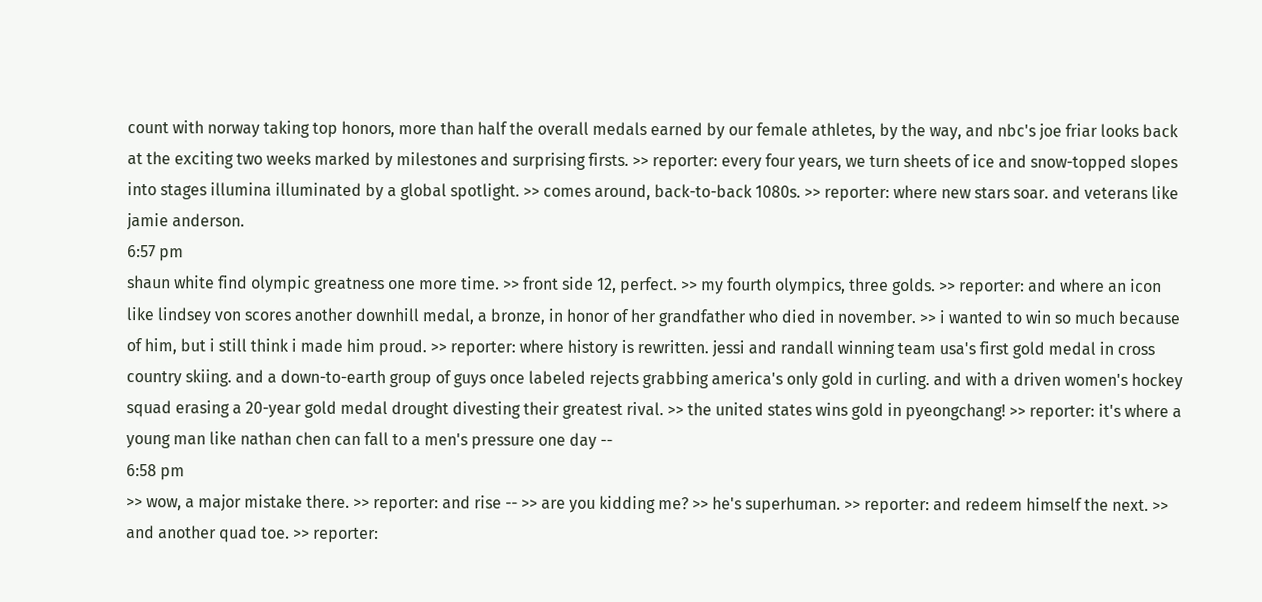count with norway taking top honors, more than half the overall medals earned by our female athletes, by the way, and nbc's joe friar looks back at the exciting two weeks marked by milestones and surprising firsts. >> reporter: every four years, we turn sheets of ice and snow-topped slopes into stages illumina illuminated by a global spotlight. >> comes around, back-to-back 1080s. >> reporter: where new stars soar. and veterans like jamie anderson.
6:57 pm
shaun white find olympic greatness one more time. >> front side 12, perfect. >> my fourth olympics, three golds. >> reporter: and where an icon like lindsey von scores another downhill medal, a bronze, in honor of her grandfather who died in november. >> i wanted to win so much because of him, but i still think i made him proud. >> reporter: where history is rewritten. jessi and randall winning team usa's first gold medal in cross country skiing. and a down-to-earth group of guys once labeled rejects grabbing america's only gold in curling. and with a driven women's hockey squad erasing a 20-year gold medal drought divesting their greatest rival. >> the united states wins gold in pyeongchang! >> reporter: it's where a young man like nathan chen can fall to a men's pressure one day --
6:58 pm
>> wow, a major mistake there. >> reporter: and rise -- >> are you kidding me? >> he's superhuman. >> reporter: and redeem himself the next. >> and another quad toe. >> reporter: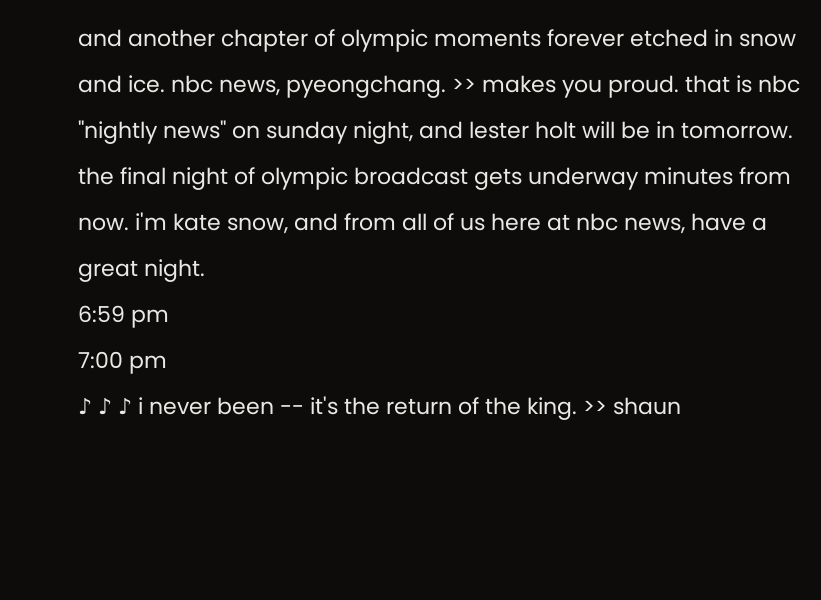and another chapter of olympic moments forever etched in snow and ice. nbc news, pyeongchang. >> makes you proud. that is nbc "nightly news" on sunday night, and lester holt will be in tomorrow. the final night of olympic broadcast gets underway minutes from now. i'm kate snow, and from all of us here at nbc news, have a great night.
6:59 pm
7:00 pm
♪ ♪ ♪ i never been -- it's the return of the king. >> shaun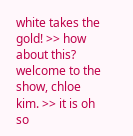white takes the gold! >> how about this? welcome to the show, chloe kim. >> it is oh so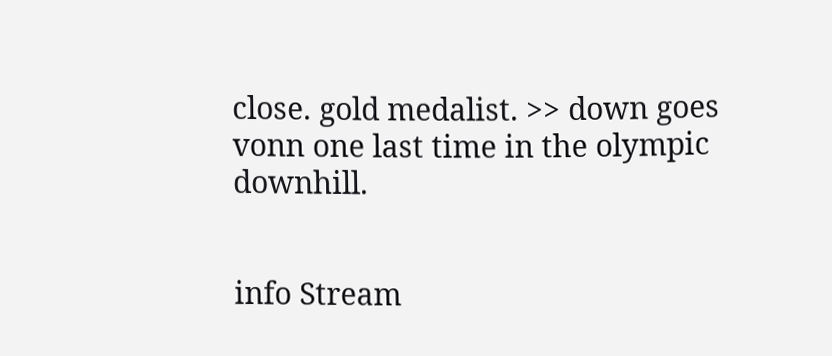close. gold medalist. >> down goes vonn one last time in the olympic downhill.


info Stream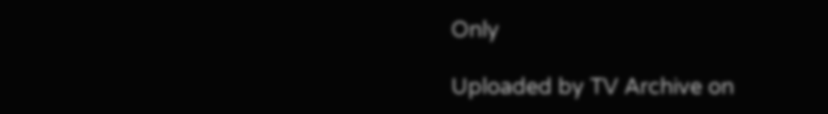Only

Uploaded by TV Archive on